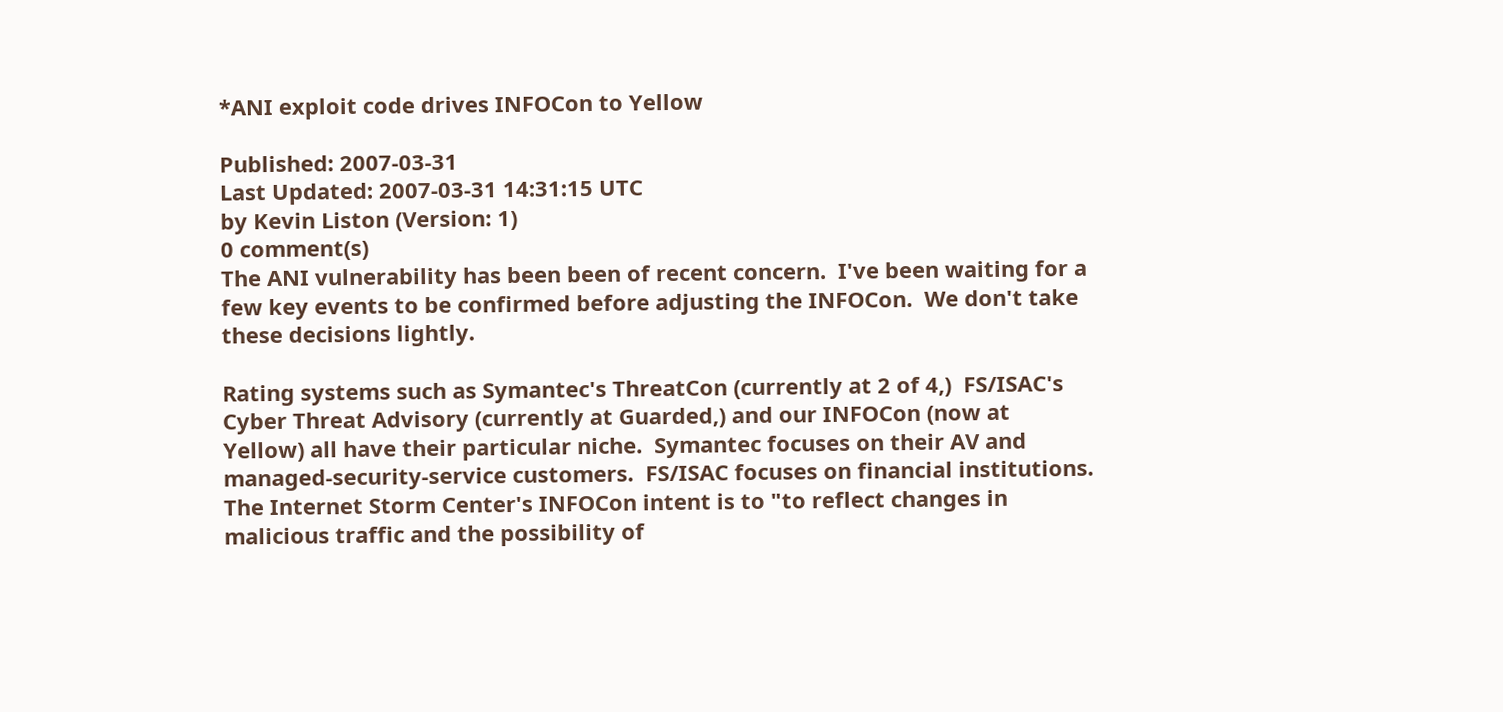*ANI exploit code drives INFOCon to Yellow

Published: 2007-03-31
Last Updated: 2007-03-31 14:31:15 UTC
by Kevin Liston (Version: 1)
0 comment(s)
The ANI vulnerability has been been of recent concern.  I've been waiting for a few key events to be confirmed before adjusting the INFOCon.  We don't take these decisions lightly.

Rating systems such as Symantec's ThreatCon (currently at 2 of 4,)  FS/ISAC's Cyber Threat Advisory (currently at Guarded,) and our INFOCon (now at Yellow) all have their particular niche.  Symantec focuses on their AV and managed-security-service customers.  FS/ISAC focuses on financial institutions.  The Internet Storm Center's INFOCon intent is to "to reflect changes in malicious traffic and the possibility of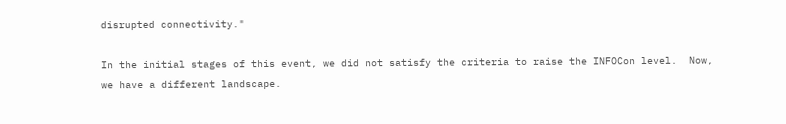disrupted connectivity."

In the initial stages of this event, we did not satisfy the criteria to raise the INFOCon level.  Now, we have a different landscape.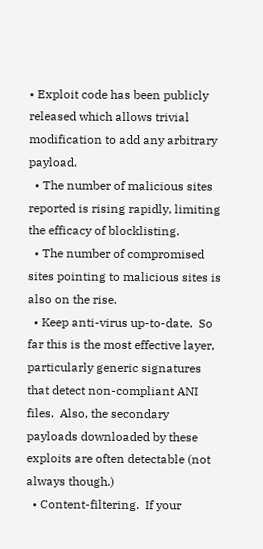• Exploit code has been publicly released which allows trivial modification to add any arbitrary payload.
  • The number of malicious sites reported is rising rapidly, limiting the efficacy of blocklisting.
  • The number of compromised sites pointing to malicious sites is also on the rise.
  • Keep anti-virus up-to-date.  So far this is the most effective layer, particularly generic signatures that detect non-compliant ANI files.  Also, the secondary payloads downloaded by these exploits are often detectable (not always though.)
  • Content-filtering.  If your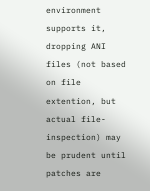environment supports it, dropping ANI files (not based on file extention, but actual file-inspection) may be prudent until patches are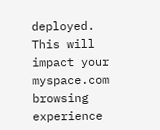deployed.  This will impact your myspace.com browsing experience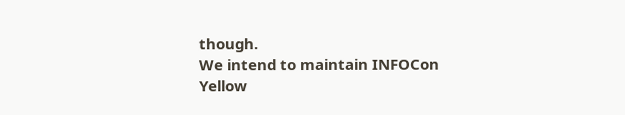though.
We intend to maintain INFOCon Yellow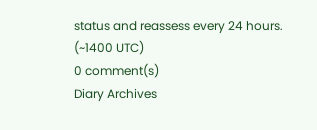status and reassess every 24 hours. (~1400 UTC)
0 comment(s)
Diary Archives